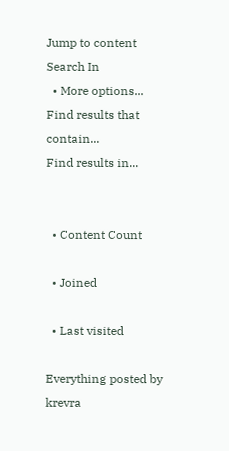Jump to content
Search In
  • More options...
Find results that contain...
Find results in...


  • Content Count

  • Joined

  • Last visited

Everything posted by krevra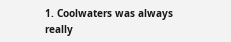1. Coolwaters was always really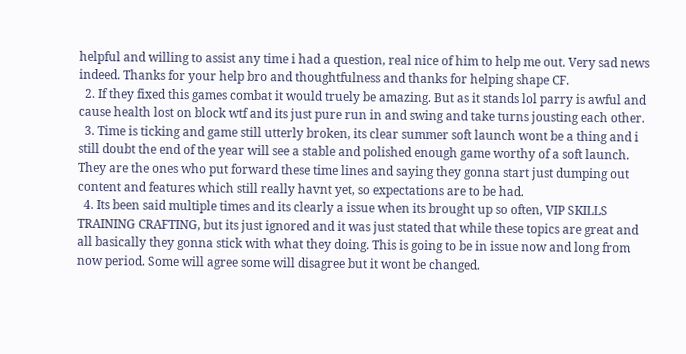helpful and willing to assist any time i had a question, real nice of him to help me out. Very sad news indeed. Thanks for your help bro and thoughtfulness and thanks for helping shape CF.
  2. If they fixed this games combat it would truely be amazing. But as it stands lol parry is awful and cause health lost on block wtf and its just pure run in and swing and take turns jousting each other.
  3. Time is ticking and game still utterly broken, its clear summer soft launch wont be a thing and i still doubt the end of the year will see a stable and polished enough game worthy of a soft launch. They are the ones who put forward these time lines and saying they gonna start just dumping out content and features which still really havnt yet, so expectations are to be had.
  4. Its been said multiple times and its clearly a issue when its brought up so often, VIP SKILLS TRAINING CRAFTING, but its just ignored and it was just stated that while these topics are great and all basically they gonna stick with what they doing. This is going to be in issue now and long from now period. Some will agree some will disagree but it wont be changed.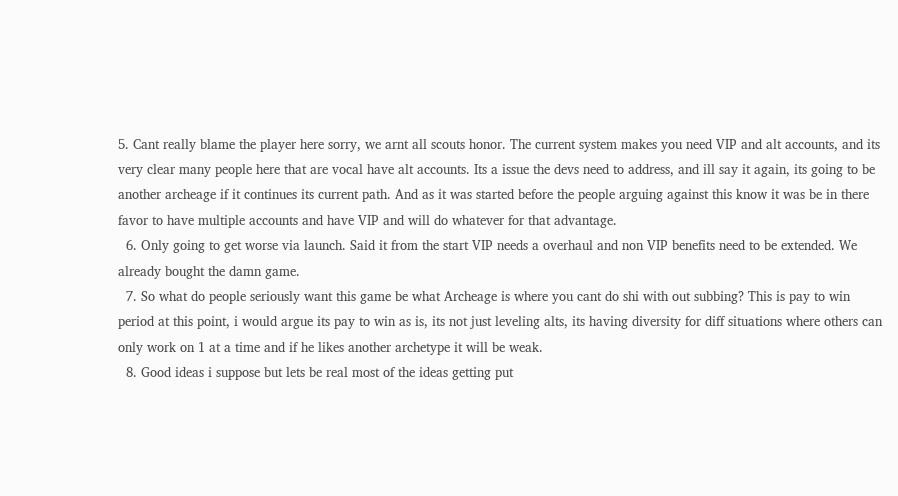5. Cant really blame the player here sorry, we arnt all scouts honor. The current system makes you need VIP and alt accounts, and its very clear many people here that are vocal have alt accounts. Its a issue the devs need to address, and ill say it again, its going to be another archeage if it continues its current path. And as it was started before the people arguing against this know it was be in there favor to have multiple accounts and have VIP and will do whatever for that advantage.
  6. Only going to get worse via launch. Said it from the start VIP needs a overhaul and non VIP benefits need to be extended. We already bought the damn game.
  7. So what do people seriously want this game be what Archeage is where you cant do shi with out subbing? This is pay to win period at this point, i would argue its pay to win as is, its not just leveling alts, its having diversity for diff situations where others can only work on 1 at a time and if he likes another archetype it will be weak.
  8. Good ideas i suppose but lets be real most of the ideas getting put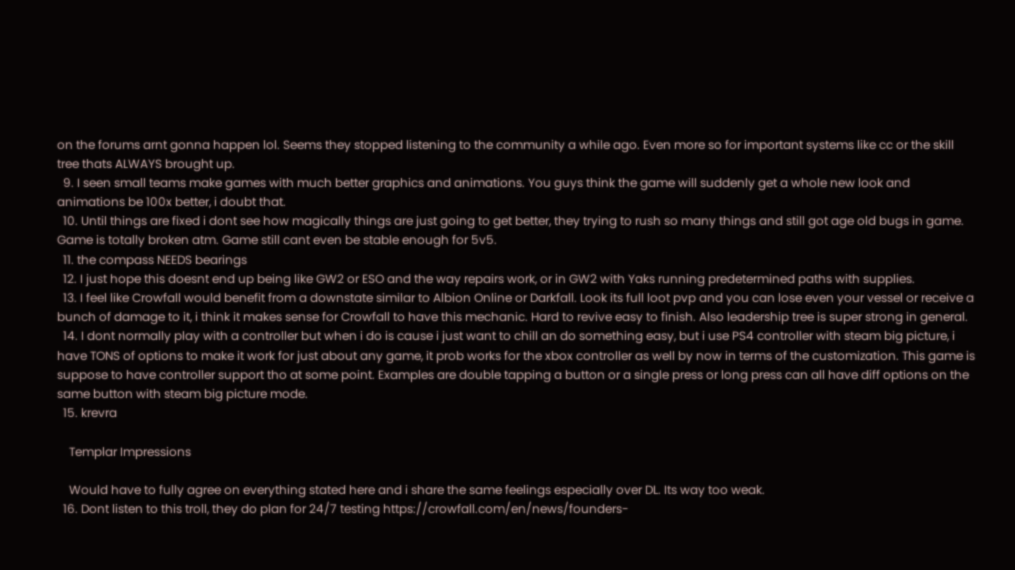on the forums arnt gonna happen lol. Seems they stopped listening to the community a while ago. Even more so for important systems like cc or the skill tree thats ALWAYS brought up.
  9. I seen small teams make games with much better graphics and animations. You guys think the game will suddenly get a whole new look and animations be 100x better, i doubt that.
  10. Until things are fixed i dont see how magically things are just going to get better, they trying to rush so many things and still got age old bugs in game. Game is totally broken atm. Game still cant even be stable enough for 5v5.
  11. the compass NEEDS bearings
  12. I just hope this doesnt end up being like GW2 or ESO and the way repairs work, or in GW2 with Yaks running predetermined paths with supplies.
  13. I feel like Crowfall would benefit from a downstate similar to Albion Online or Darkfall. Look its full loot pvp and you can lose even your vessel or receive a bunch of damage to it, i think it makes sense for Crowfall to have this mechanic. Hard to revive easy to finish. Also leadership tree is super strong in general.
  14. I dont normally play with a controller but when i do is cause i just want to chill an do something easy, but i use PS4 controller with steam big picture, i have TONS of options to make it work for just about any game, it prob works for the xbox controller as well by now in terms of the customization. This game is suppose to have controller support tho at some point. Examples are double tapping a button or a single press or long press can all have diff options on the same button with steam big picture mode.
  15. krevra

    Templar Impressions

    Would have to fully agree on everything stated here and i share the same feelings especially over DL. Its way too weak.
  16. Dont listen to this troll, they do plan for 24/7 testing https://crowfall.com/en/news/founders-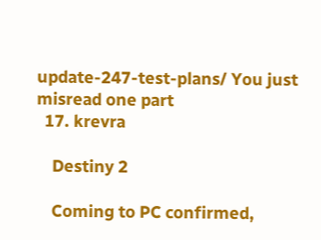update-247-test-plans/ You just misread one part
  17. krevra

    Destiny 2

    Coming to PC confirmed,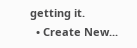getting it.
  • Create New...